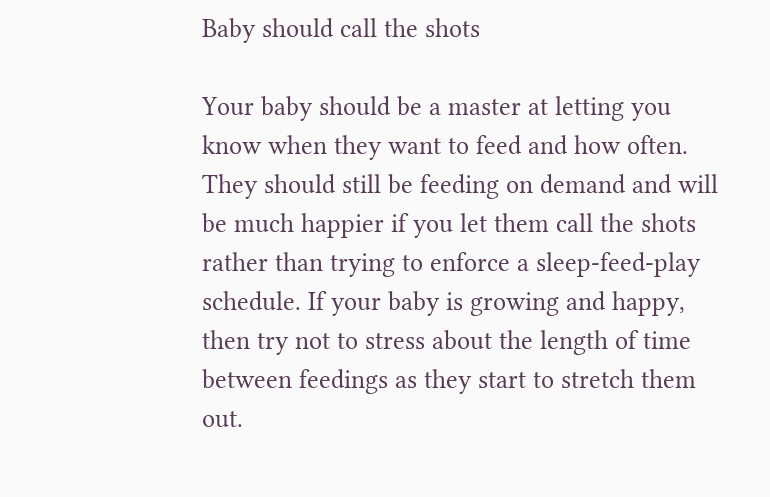Baby should call the shots

Your baby should be a master at letting you know when they want to feed and how often. They should still be feeding on demand and will be much happier if you let them call the shots rather than trying to enforce a sleep-feed-play schedule. If your baby is growing and happy, then try not to stress about the length of time between feedings as they start to stretch them out.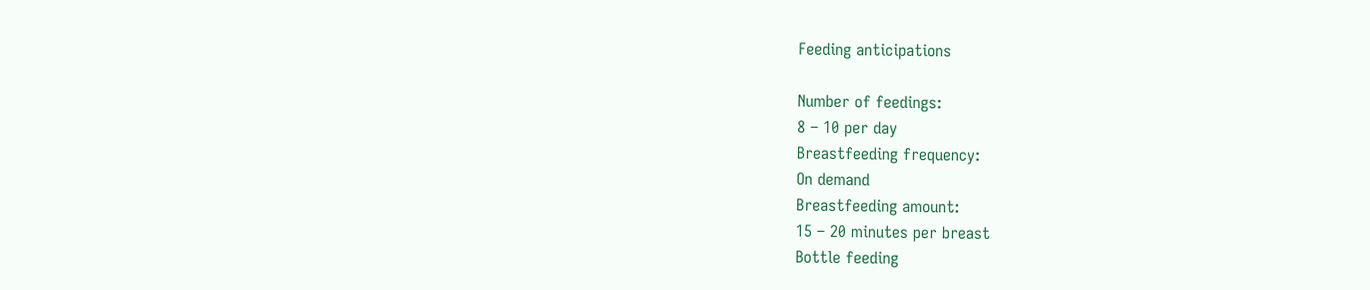Feeding anticipations

Number of feedings:
8 – 10 per day
Breastfeeding frequency:
On demand
Breastfeeding amount:
15 – 20 minutes per breast
Bottle feeding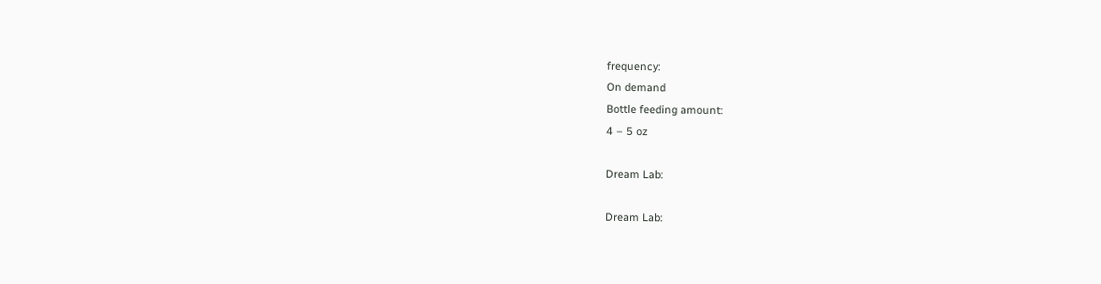frequency:
On demand
Bottle feeding amount:
4 – 5 oz

Dream Lab:

Dream Lab: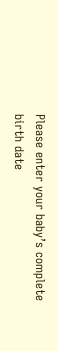Please enter your baby’s complete birth date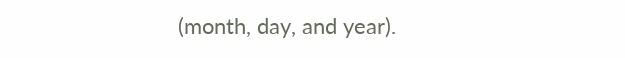(month, day, and year).